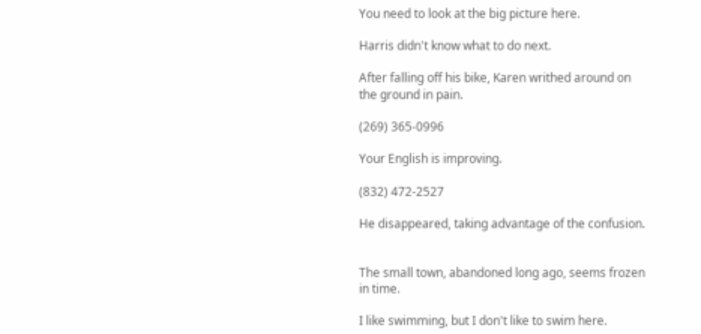You need to look at the big picture here.

Harris didn't know what to do next.

After falling off his bike, Karen writhed around on the ground in pain.

(269) 365-0996

Your English is improving.

(832) 472-2527

He disappeared, taking advantage of the confusion.


The small town, abandoned long ago, seems frozen in time.

I like swimming, but I don't like to swim here.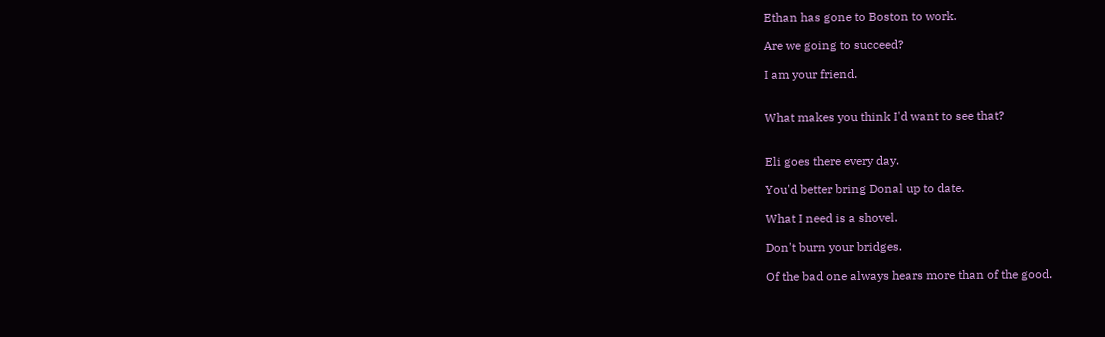Ethan has gone to Boston to work.

Are we going to succeed?

I am your friend.


What makes you think I'd want to see that?


Eli goes there every day.

You'd better bring Donal up to date.

What I need is a shovel.

Don't burn your bridges.

Of the bad one always hears more than of the good.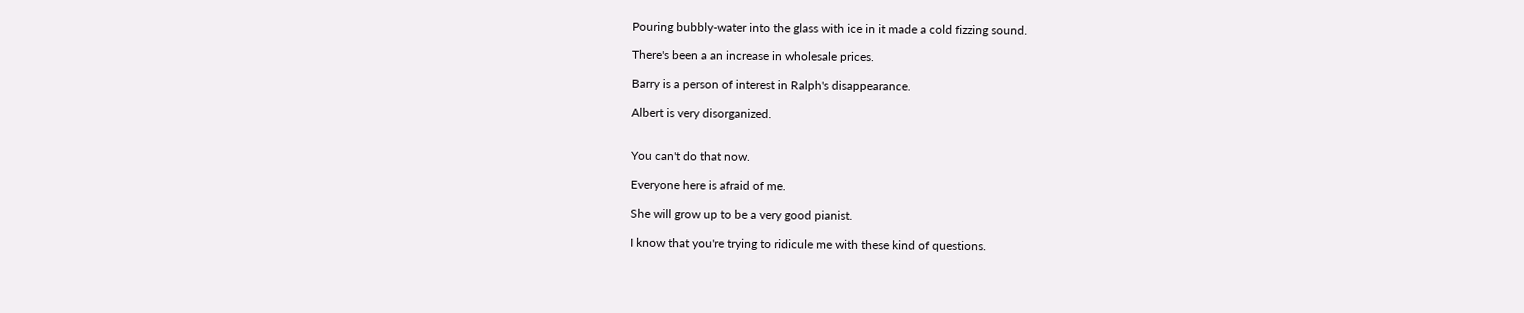Pouring bubbly-water into the glass with ice in it made a cold fizzing sound.

There's been a an increase in wholesale prices.

Barry is a person of interest in Ralph's disappearance.

Albert is very disorganized.


You can't do that now.

Everyone here is afraid of me.

She will grow up to be a very good pianist.

I know that you're trying to ridicule me with these kind of questions.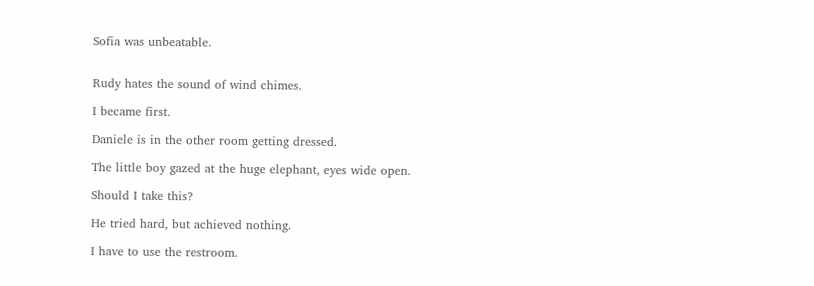Sofia was unbeatable.


Rudy hates the sound of wind chimes.

I became first.

Daniele is in the other room getting dressed.

The little boy gazed at the huge elephant, eyes wide open.

Should I take this?

He tried hard, but achieved nothing.

I have to use the restroom.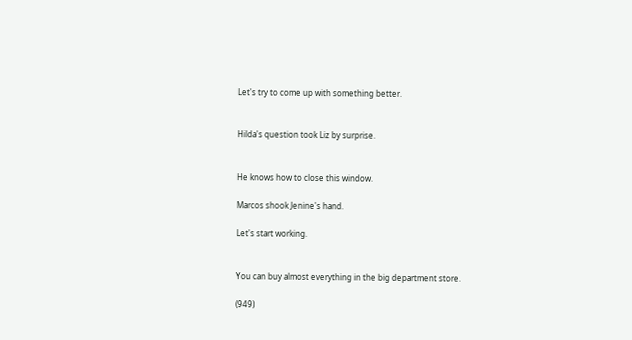Let's try to come up with something better.


Hilda's question took Liz by surprise.


He knows how to close this window.

Marcos shook Jenine's hand.

Let's start working.


You can buy almost everything in the big department store.

(949)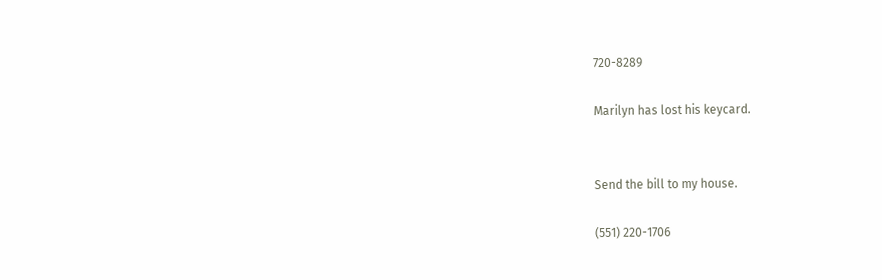720-8289

Marilyn has lost his keycard.


Send the bill to my house.

(551) 220-1706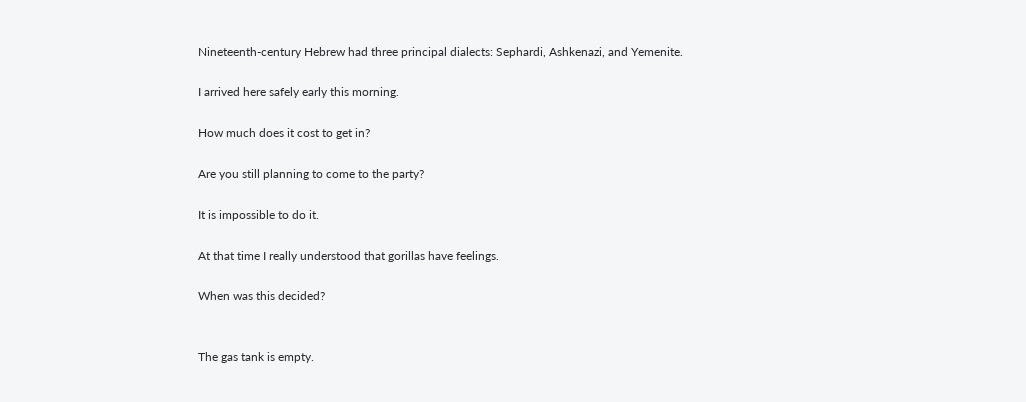Nineteenth-century Hebrew had three principal dialects: Sephardi, Ashkenazi, and Yemenite.

I arrived here safely early this morning.

How much does it cost to get in?

Are you still planning to come to the party?

It is impossible to do it.

At that time I really understood that gorillas have feelings.

When was this decided?


The gas tank is empty.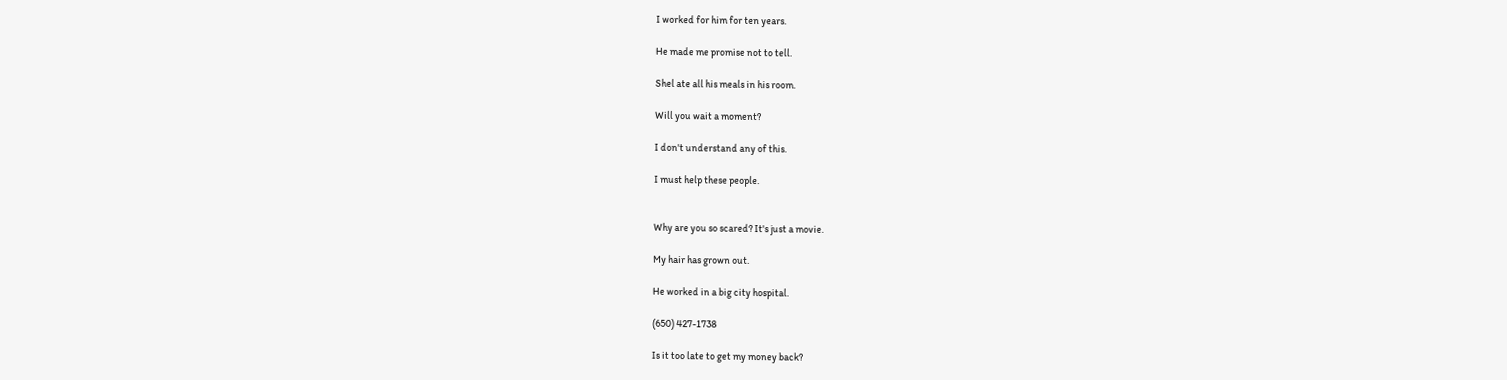I worked for him for ten years.

He made me promise not to tell.

Shel ate all his meals in his room.

Will you wait a moment?

I don't understand any of this.

I must help these people.


Why are you so scared? It's just a movie.

My hair has grown out.

He worked in a big city hospital.

(650) 427-1738

Is it too late to get my money back?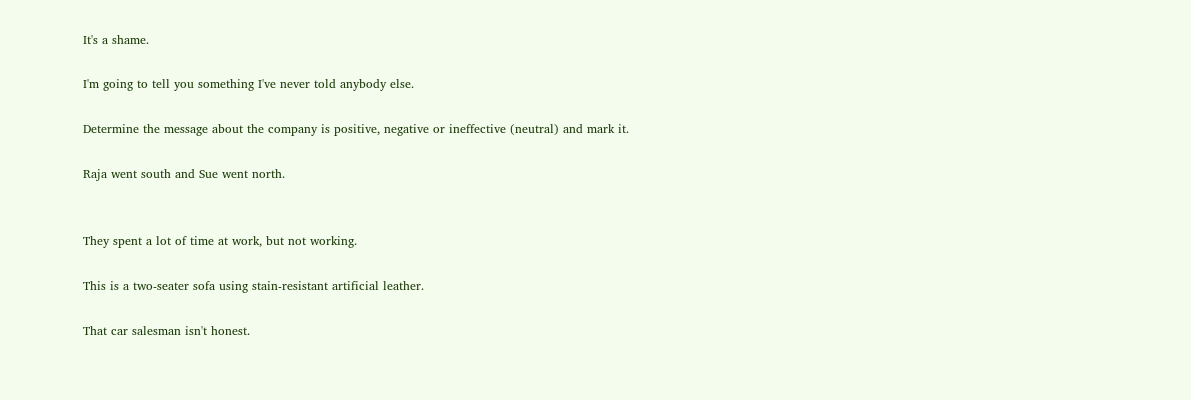It's a shame.

I'm going to tell you something I've never told anybody else.

Determine the message about the company is positive, negative or ineffective (neutral) and mark it.

Raja went south and Sue went north.


They spent a lot of time at work, but not working.

This is a two-seater sofa using stain-resistant artificial leather.

That car salesman isn't honest.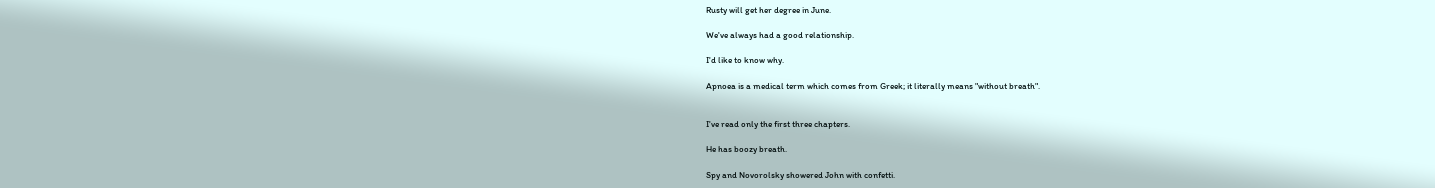Rusty will get her degree in June.

We've always had a good relationship.

I'd like to know why.

Apnoea is a medical term which comes from Greek; it literally means "without breath".


I've read only the first three chapters.

He has boozy breath.

Spy and Novorolsky showered John with confetti.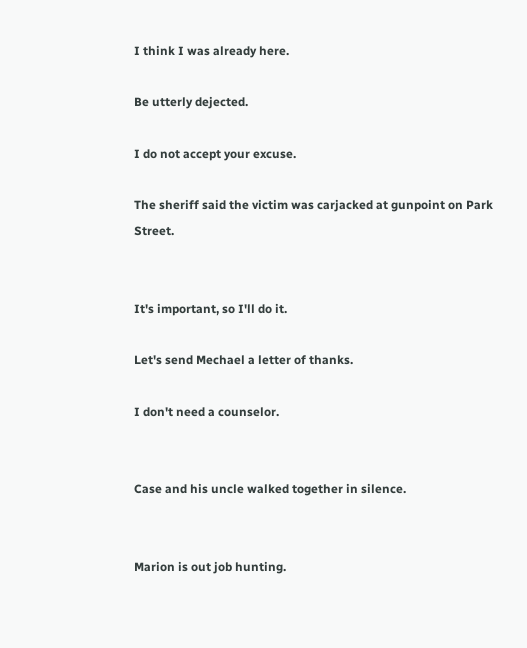I think I was already here.

Be utterly dejected.

I do not accept your excuse.

The sheriff said the victim was carjacked at gunpoint on Park Street.


It's important, so I'll do it.

Let's send Mechael a letter of thanks.

I don't need a counselor.


Case and his uncle walked together in silence.


Marion is out job hunting.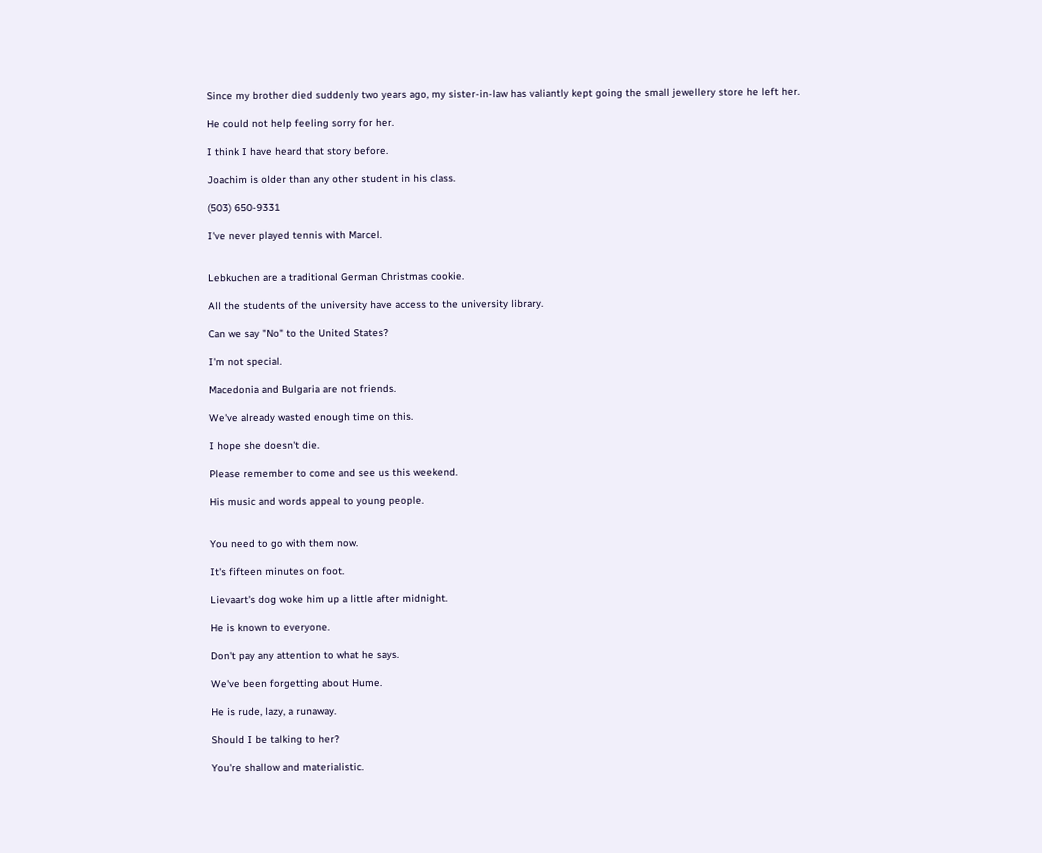Since my brother died suddenly two years ago, my sister-in-law has valiantly kept going the small jewellery store he left her.

He could not help feeling sorry for her.

I think I have heard that story before.

Joachim is older than any other student in his class.

(503) 650-9331

I've never played tennis with Marcel.


Lebkuchen are a traditional German Christmas cookie.

All the students of the university have access to the university library.

Can we say "No" to the United States?

I'm not special.

Macedonia and Bulgaria are not friends.

We've already wasted enough time on this.

I hope she doesn't die.

Please remember to come and see us this weekend.

His music and words appeal to young people.


You need to go with them now.

It's fifteen minutes on foot.

Lievaart's dog woke him up a little after midnight.

He is known to everyone.

Don't pay any attention to what he says.

We've been forgetting about Hume.

He is rude, lazy, a runaway.

Should I be talking to her?

You're shallow and materialistic.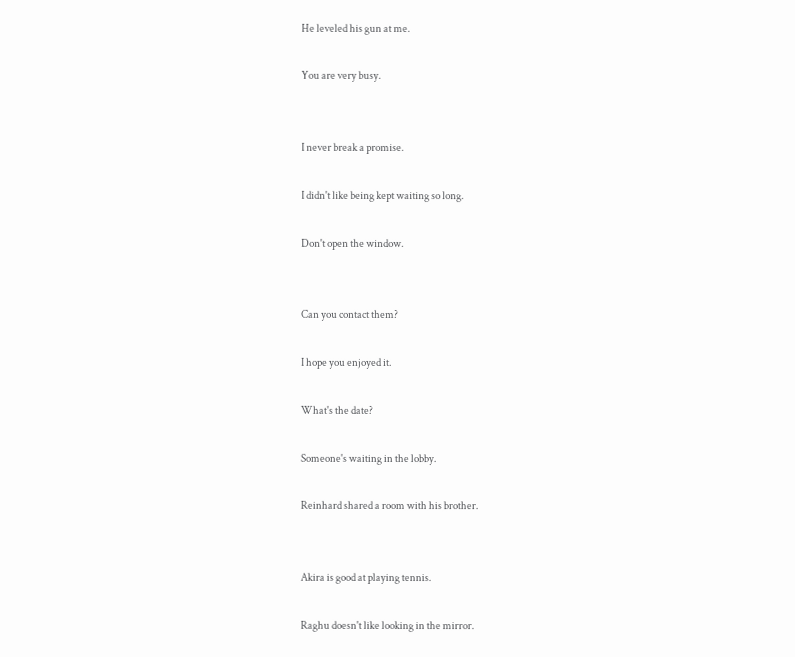He leveled his gun at me.

You are very busy.


I never break a promise.

I didn't like being kept waiting so long.

Don't open the window.


Can you contact them?

I hope you enjoyed it.

What's the date?

Someone's waiting in the lobby.

Reinhard shared a room with his brother.


Akira is good at playing tennis.

Raghu doesn't like looking in the mirror.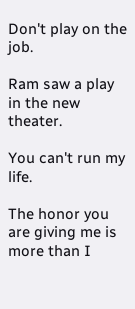Don't play on the job.

Ram saw a play in the new theater.

You can't run my life.

The honor you are giving me is more than I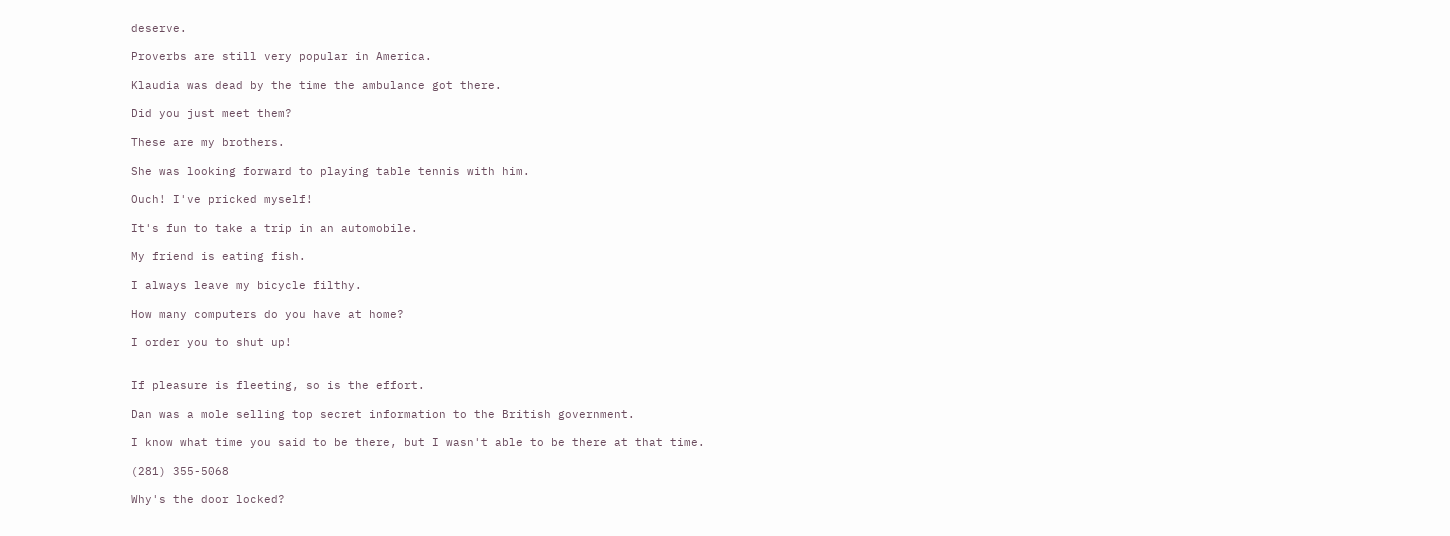deserve.

Proverbs are still very popular in America.

Klaudia was dead by the time the ambulance got there.

Did you just meet them?

These are my brothers.

She was looking forward to playing table tennis with him.

Ouch! I've pricked myself!

It's fun to take a trip in an automobile.

My friend is eating fish.

I always leave my bicycle filthy.

How many computers do you have at home?

I order you to shut up!


If pleasure is fleeting, so is the effort.

Dan was a mole selling top secret information to the British government.

I know what time you said to be there, but I wasn't able to be there at that time.

(281) 355-5068

Why's the door locked?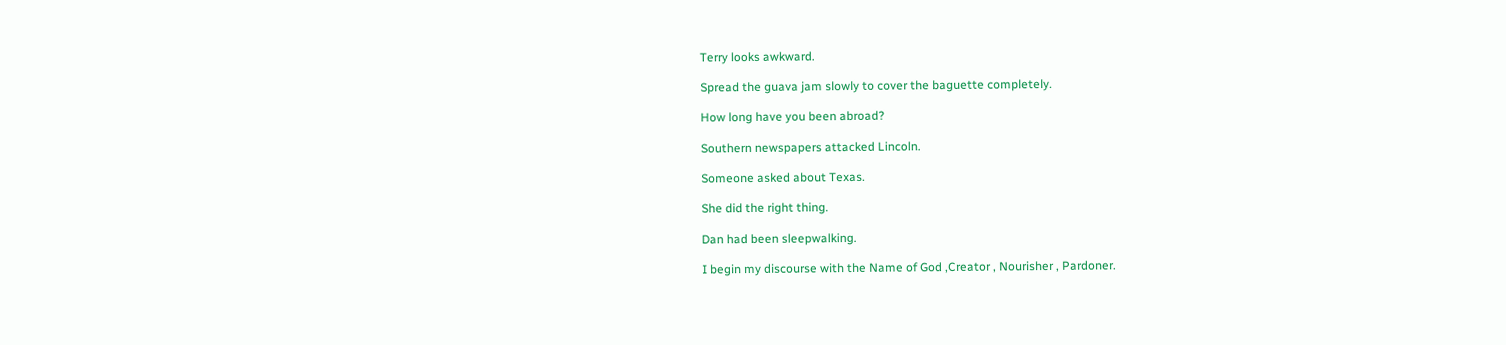Terry looks awkward.

Spread the guava jam slowly to cover the baguette completely.

How long have you been abroad?

Southern newspapers attacked Lincoln.

Someone asked about Texas.

She did the right thing.

Dan had been sleepwalking.

I begin my discourse with the Name of God ,Creator , Nourisher , Pardoner.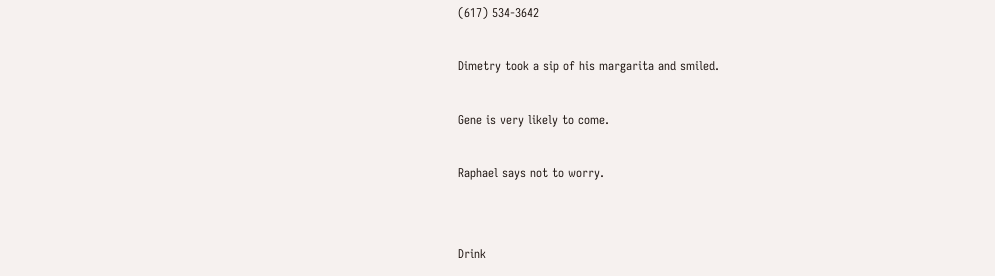(617) 534-3642

Dimetry took a sip of his margarita and smiled.

Gene is very likely to come.

Raphael says not to worry.


Drink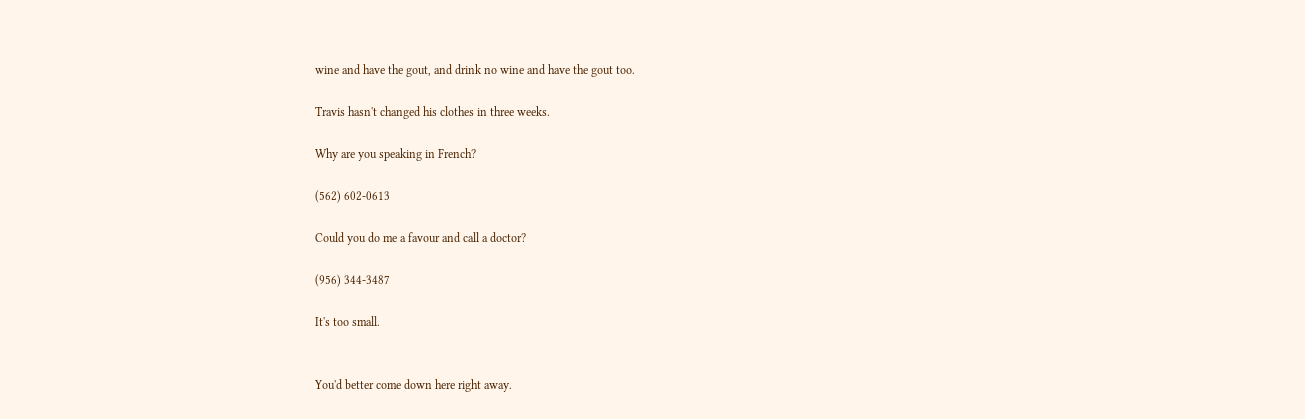wine and have the gout, and drink no wine and have the gout too.

Travis hasn't changed his clothes in three weeks.

Why are you speaking in French?

(562) 602-0613

Could you do me a favour and call a doctor?

(956) 344-3487

It's too small.


You'd better come down here right away.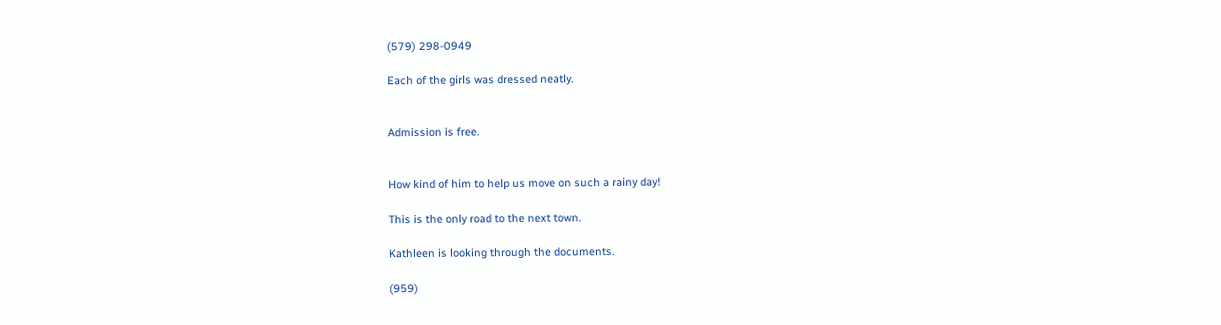(579) 298-0949

Each of the girls was dressed neatly.


Admission is free.


How kind of him to help us move on such a rainy day!

This is the only road to the next town.

Kathleen is looking through the documents.

(959)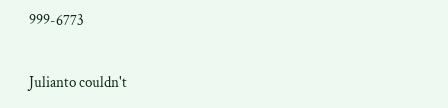999-6773

Julianto couldn't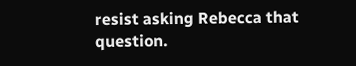resist asking Rebecca that question.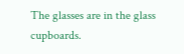The glasses are in the glass cupboards.